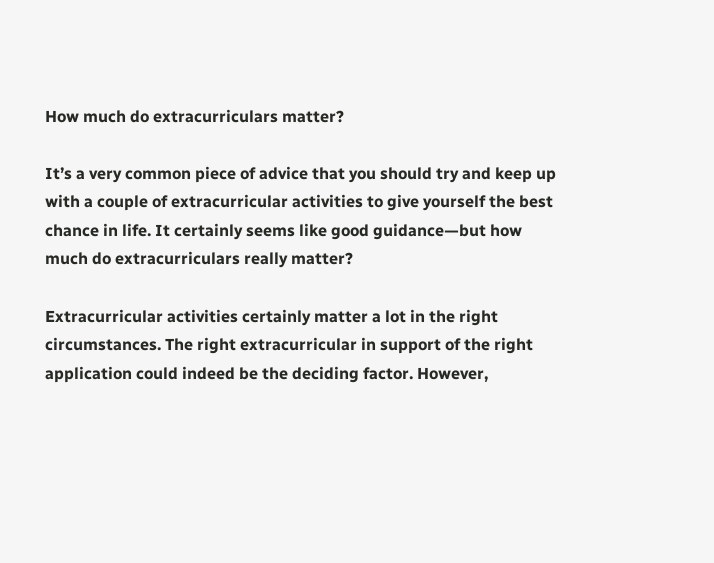How much do extracurriculars matter?

It’s a very common piece of advice that you should try and keep up with a couple of extracurricular activities to give yourself the best chance in life. It certainly seems like good guidance—but how much do extracurriculars really matter?

Extracurricular activities certainly matter a lot in the right circumstances. The right extracurricular in support of the right application could indeed be the deciding factor. However,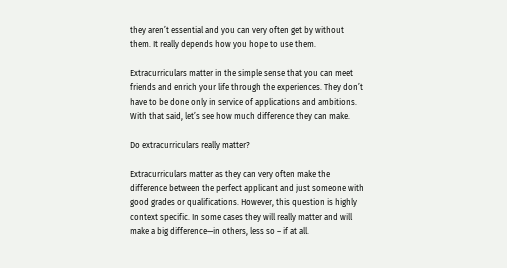they aren’t essential and you can very often get by without them. It really depends how you hope to use them.

Extracurriculars matter in the simple sense that you can meet friends and enrich your life through the experiences. They don’t have to be done only in service of applications and ambitions. With that said, let’s see how much difference they can make.

Do extracurriculars really matter?

Extracurriculars matter as they can very often make the difference between the perfect applicant and just someone with good grades or qualifications. However, this question is highly context specific. In some cases they will really matter and will make a big difference—in others, less so – if at all.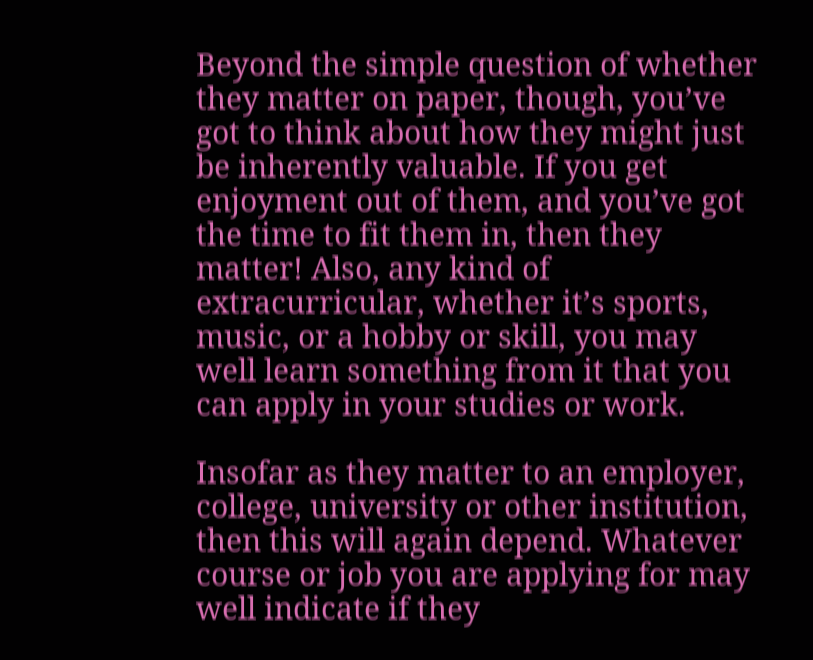Beyond the simple question of whether they matter on paper, though, you’ve got to think about how they might just be inherently valuable. If you get enjoyment out of them, and you’ve got the time to fit them in, then they matter! Also, any kind of extracurricular, whether it’s sports, music, or a hobby or skill, you may well learn something from it that you can apply in your studies or work.

Insofar as they matter to an employer, college, university or other institution, then this will again depend. Whatever course or job you are applying for may well indicate if they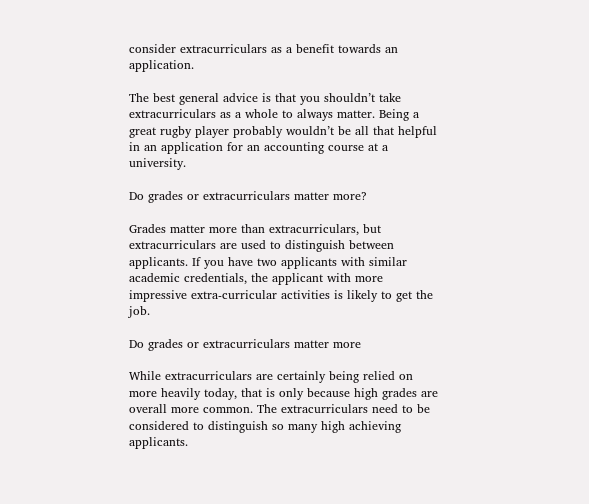consider extracurriculars as a benefit towards an application.

The best general advice is that you shouldn’t take extracurriculars as a whole to always matter. Being a great rugby player probably wouldn’t be all that helpful in an application for an accounting course at a university.

Do grades or extracurriculars matter more?

Grades matter more than extracurriculars, but extracurriculars are used to distinguish between applicants. If you have two applicants with similar academic credentials, the applicant with more impressive extra-curricular activities is likely to get the job.

Do grades or extracurriculars matter more

While extracurriculars are certainly being relied on more heavily today, that is only because high grades are overall more common. The extracurriculars need to be considered to distinguish so many high achieving applicants.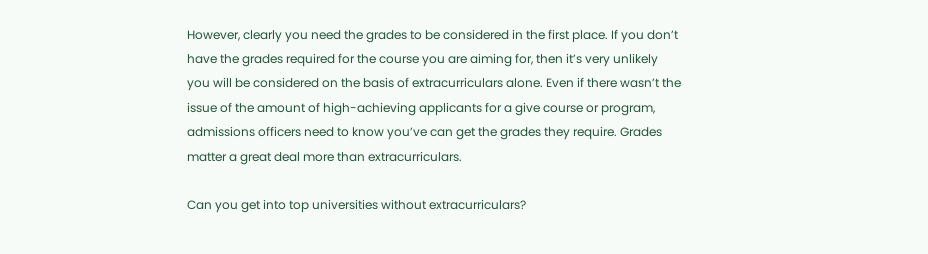However, clearly you need the grades to be considered in the first place. If you don’t have the grades required for the course you are aiming for, then it’s very unlikely you will be considered on the basis of extracurriculars alone. Even if there wasn’t the issue of the amount of high-achieving applicants for a give course or program, admissions officers need to know you’ve can get the grades they require. Grades matter a great deal more than extracurriculars.

Can you get into top universities without extracurriculars?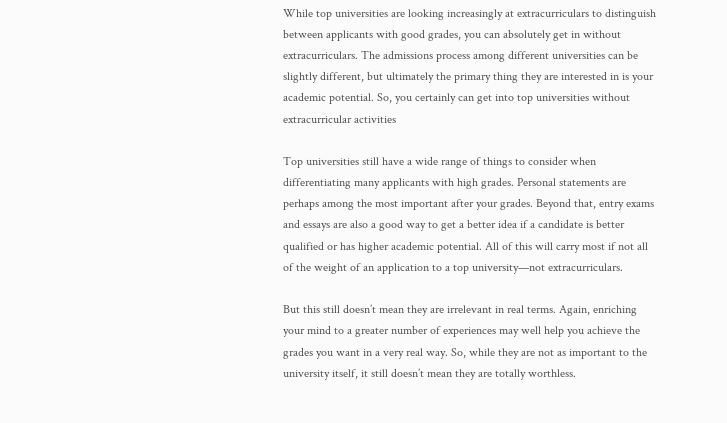While top universities are looking increasingly at extracurriculars to distinguish between applicants with good grades, you can absolutely get in without extracurriculars. The admissions process among different universities can be slightly different, but ultimately the primary thing they are interested in is your academic potential. So, you certainly can get into top universities without extracurricular activities

Top universities still have a wide range of things to consider when differentiating many applicants with high grades. Personal statements are perhaps among the most important after your grades. Beyond that, entry exams and essays are also a good way to get a better idea if a candidate is better qualified or has higher academic potential. All of this will carry most if not all of the weight of an application to a top university—not extracurriculars.

But this still doesn’t mean they are irrelevant in real terms. Again, enriching your mind to a greater number of experiences may well help you achieve the grades you want in a very real way. So, while they are not as important to the university itself, it still doesn’t mean they are totally worthless.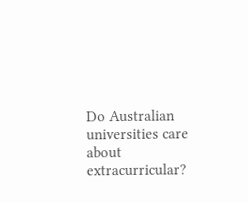Do Australian universities care about extracurricular?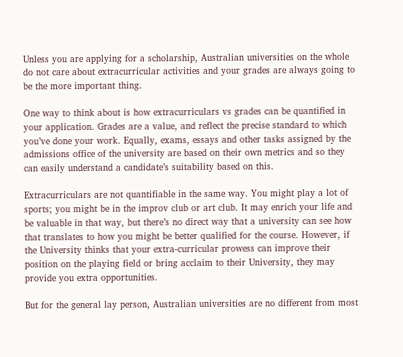Unless you are applying for a scholarship, Australian universities on the whole do not care about extracurricular activities and your grades are always going to be the more important thing.

One way to think about is how extracurriculars vs grades can be quantified in your application. Grades are a value, and reflect the precise standard to which you’ve done your work. Equally, exams, essays and other tasks assigned by the admissions office of the university are based on their own metrics and so they can easily understand a candidate’s suitability based on this.

Extracurriculars are not quantifiable in the same way. You might play a lot of sports; you might be in the improv club or art club. It may enrich your life and be valuable in that way, but there’s no direct way that a university can see how that translates to how you might be better qualified for the course. However, if the University thinks that your extra-curricular prowess can improve their position on the playing field or bring acclaim to their University, they may provide you extra opportunities.

But for the general lay person, Australian universities are no different from most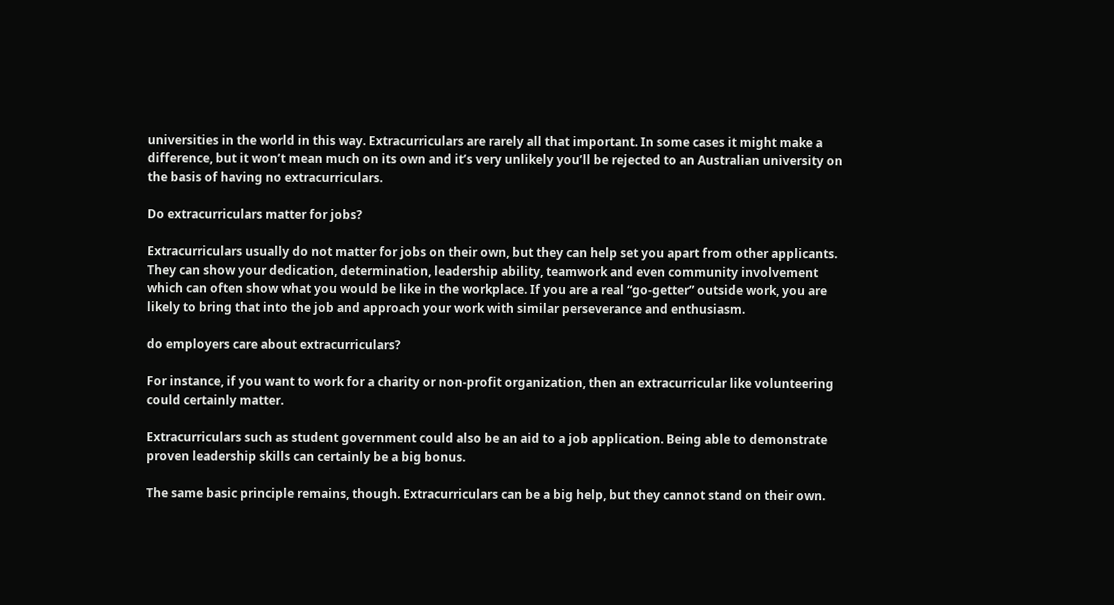universities in the world in this way. Extracurriculars are rarely all that important. In some cases it might make a difference, but it won’t mean much on its own and it’s very unlikely you’ll be rejected to an Australian university on the basis of having no extracurriculars.

Do extracurriculars matter for jobs?

Extracurriculars usually do not matter for jobs on their own, but they can help set you apart from other applicants. They can show your dedication, determination, leadership ability, teamwork and even community involvement which can often show what you would be like in the workplace. If you are a real “go-getter” outside work, you are likely to bring that into the job and approach your work with similar perseverance and enthusiasm.

do employers care about extracurriculars?

For instance, if you want to work for a charity or non-profit organization, then an extracurricular like volunteering could certainly matter.

Extracurriculars such as student government could also be an aid to a job application. Being able to demonstrate proven leadership skills can certainly be a big bonus.

The same basic principle remains, though. Extracurriculars can be a big help, but they cannot stand on their own.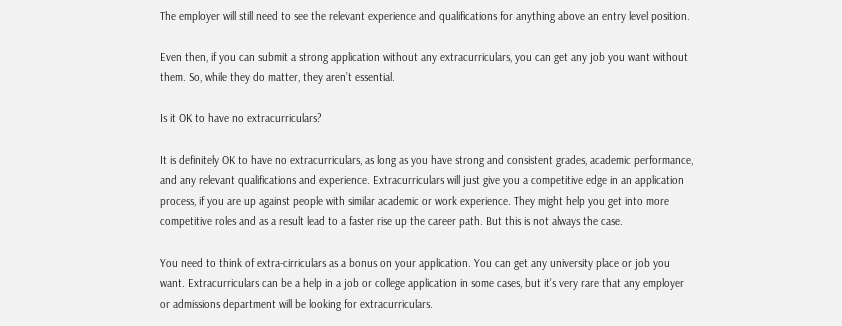The employer will still need to see the relevant experience and qualifications for anything above an entry level position.

Even then, if you can submit a strong application without any extracurriculars, you can get any job you want without them. So, while they do matter, they aren’t essential.

Is it OK to have no extracurriculars?

It is definitely OK to have no extracurriculars, as long as you have strong and consistent grades, academic performance, and any relevant qualifications and experience. Extracurriculars will just give you a competitive edge in an application process, if you are up against people with similar academic or work experience. They might help you get into more competitive roles and as a result lead to a faster rise up the career path. But this is not always the case.

You need to think of extra-cirriculars as a bonus on your application. You can get any university place or job you want. Extracurriculars can be a help in a job or college application in some cases, but it’s very rare that any employer or admissions department will be looking for extracurriculars.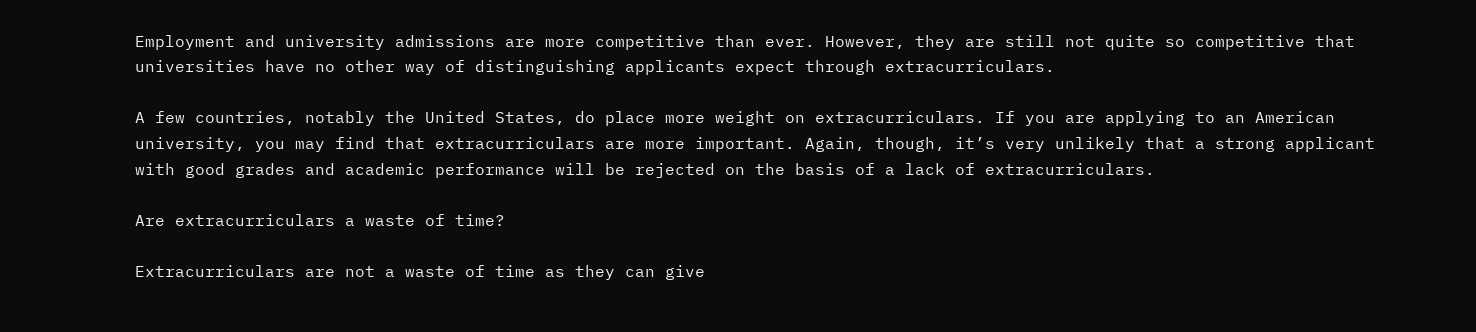Employment and university admissions are more competitive than ever. However, they are still not quite so competitive that universities have no other way of distinguishing applicants expect through extracurriculars.

A few countries, notably the United States, do place more weight on extracurriculars. If you are applying to an American university, you may find that extracurriculars are more important. Again, though, it’s very unlikely that a strong applicant with good grades and academic performance will be rejected on the basis of a lack of extracurriculars.

Are extracurriculars a waste of time?

Extracurriculars are not a waste of time as they can give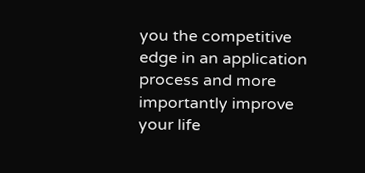you the competitive edge in an application process and more importantly improve your life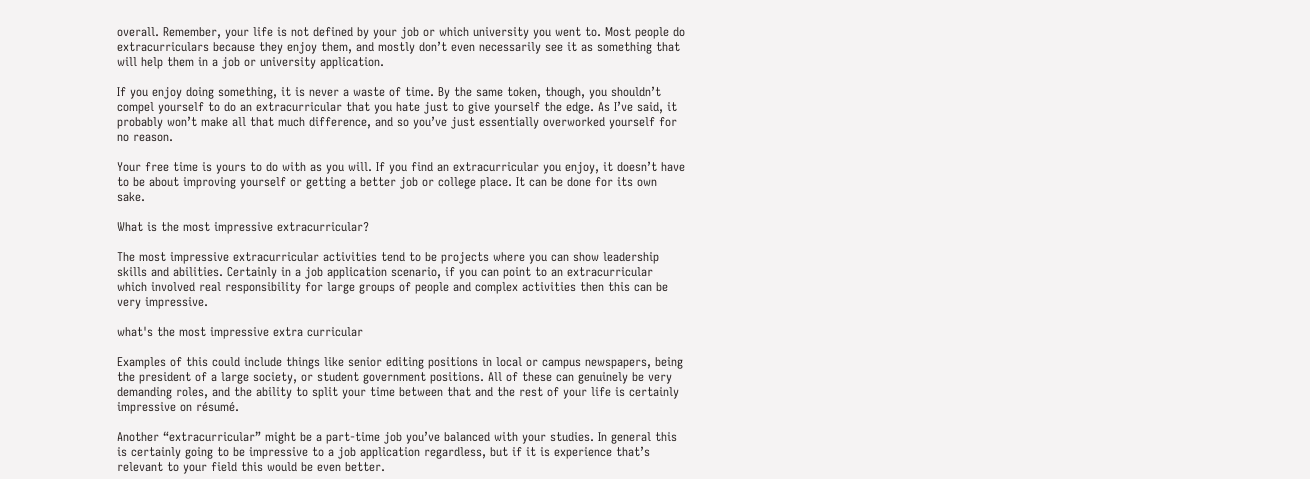overall. Remember, your life is not defined by your job or which university you went to. Most people do extracurriculars because they enjoy them, and mostly don’t even necessarily see it as something that will help them in a job or university application.

If you enjoy doing something, it is never a waste of time. By the same token, though, you shouldn’t compel yourself to do an extracurricular that you hate just to give yourself the edge. As I’ve said, it probably won’t make all that much difference, and so you’ve just essentially overworked yourself for no reason.

Your free time is yours to do with as you will. If you find an extracurricular you enjoy, it doesn’t have to be about improving yourself or getting a better job or college place. It can be done for its own sake.

What is the most impressive extracurricular?

The most impressive extracurricular activities tend to be projects where you can show leadership skills and abilities. Certainly in a job application scenario, if you can point to an extracurricular which involved real responsibility for large groups of people and complex activities then this can be very impressive.

what's the most impressive extra curricular

Examples of this could include things like senior editing positions in local or campus newspapers, being the president of a large society, or student government positions. All of these can genuinely be very demanding roles, and the ability to split your time between that and the rest of your life is certainly impressive on résumé.

Another “extracurricular” might be a part-time job you’ve balanced with your studies. In general this is certainly going to be impressive to a job application regardless, but if it is experience that’s relevant to your field this would be even better.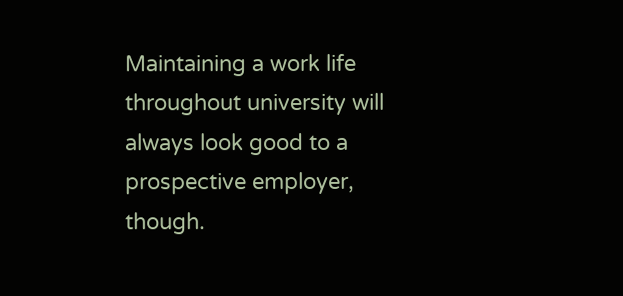Maintaining a work life throughout university will always look good to a prospective employer, though.